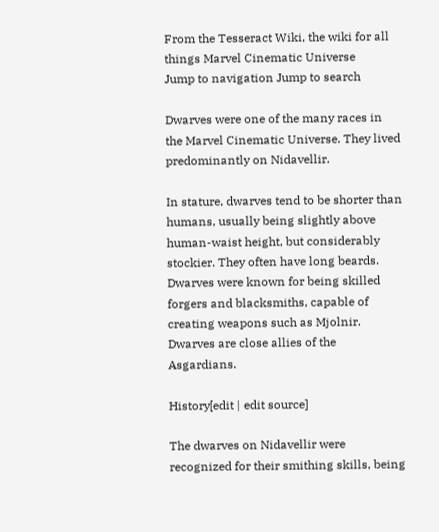From the Tesseract Wiki, the wiki for all things Marvel Cinematic Universe
Jump to navigation Jump to search

Dwarves were one of the many races in the Marvel Cinematic Universe. They lived predominantly on Nidavellir.

In stature, dwarves tend to be shorter than humans, usually being slightly above human-waist height, but considerably stockier. They often have long beards. Dwarves were known for being skilled forgers and blacksmiths, capable of creating weapons such as Mjolnir. Dwarves are close allies of the Asgardians.

History[edit | edit source]

The dwarves on Nidavellir were recognized for their smithing skills, being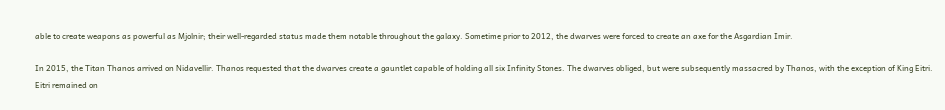able to create weapons as powerful as Mjolnir; their well-regarded status made them notable throughout the galaxy. Sometime prior to 2012, the dwarves were forced to create an axe for the Asgardian Imir.

In 2015, the Titan Thanos arrived on Nidavellir. Thanos requested that the dwarves create a gauntlet capable of holding all six Infinity Stones. The dwarves obliged, but were subsequently massacred by Thanos, with the exception of King Eitri. Eitri remained on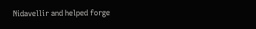Nidavellir and helped forge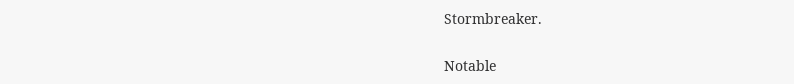Stormbreaker.

Notable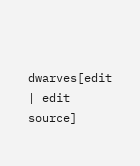dwarves[edit | edit source]